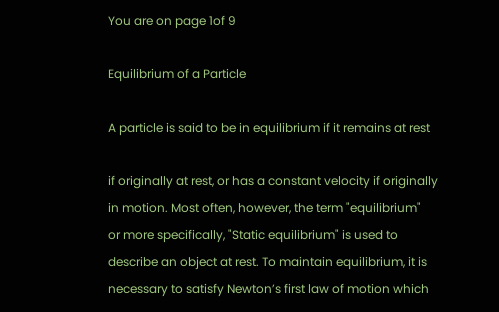You are on page 1of 9

Equilibrium of a Particle

A particle is said to be in equilibrium if it remains at rest

if originally at rest, or has a constant velocity if originally
in motion. Most often, however, the term "equilibrium"
or more specifically, "Static equilibrium" is used to
describe an object at rest. To maintain equilibrium, it is
necessary to satisfy Newton’s first law of motion which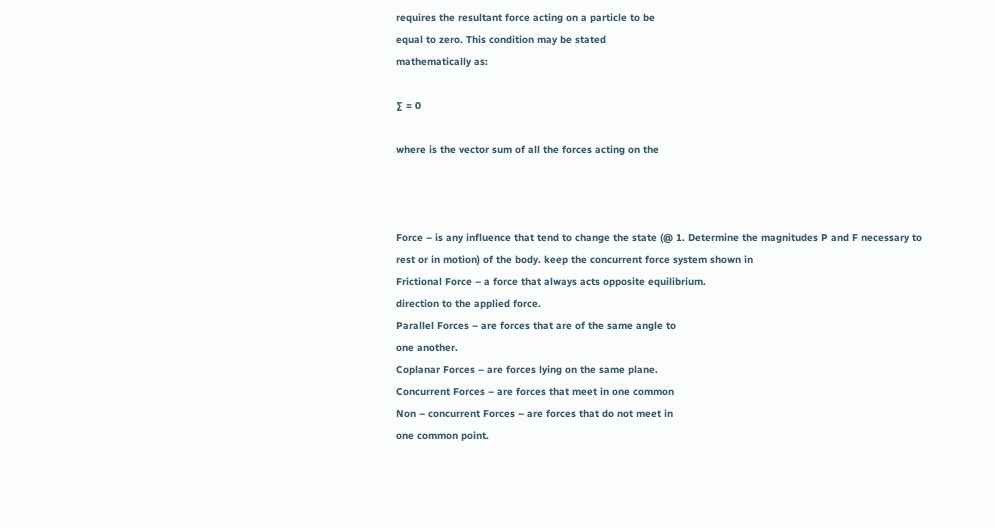requires the resultant force acting on a particle to be
equal to zero. This condition may be stated
mathematically as:

∑ = 0

where is the vector sum of all the forces acting on the



Force – is any influence that tend to change the state (@ 1. Determine the magnitudes P and F necessary to
rest or in motion) of the body. keep the concurrent force system shown in
Frictional Force – a force that always acts opposite equilibrium.
direction to the applied force.
Parallel Forces – are forces that are of the same angle to
one another.
Coplanar Forces – are forces lying on the same plane.
Concurrent Forces – are forces that meet in one common
Non – concurrent Forces – are forces that do not meet in
one common point.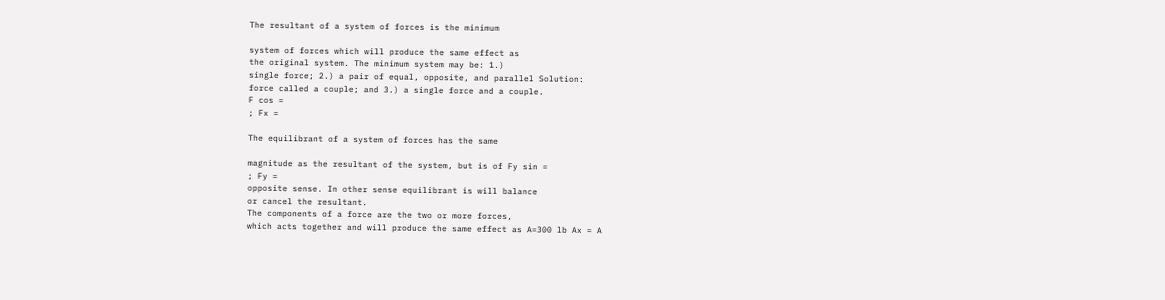The resultant of a system of forces is the minimum

system of forces which will produce the same effect as
the original system. The minimum system may be: 1.)
single force; 2.) a pair of equal, opposite, and parallel Solution:
force called a couple; and 3.) a single force and a couple.
F cos =
; Fx =

The equilibrant of a system of forces has the same

magnitude as the resultant of the system, but is of Fy sin =
; Fy =
opposite sense. In other sense equilibrant is will balance
or cancel the resultant.
The components of a force are the two or more forces,
which acts together and will produce the same effect as A=300 lb Ax = A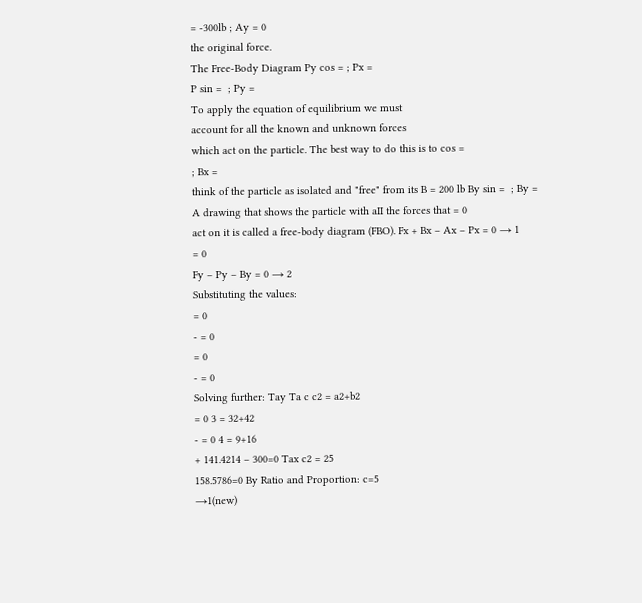= -300lb ; Ay = 0
the original force.
The Free-Body Diagram Py cos = ; Px =
P sin =  ; Py =
To apply the equation of equilibrium we must
account for all the known and unknown forces
which act on the particle. The best way to do this is to cos =
; Bx =
think of the particle as isolated and "free" from its B = 200 lb By sin =  ; By =
A drawing that shows the particle with aII the forces that = 0
act on it is called a free-body diagram (FBO). Fx + Bx – Ax – Px = 0 → 1
= 0
Fy – Py – By = 0 → 2
Substituting the values:
= 0
- = 0
= 0
- = 0
Solving further: Tay Ta c c2 = a2+b2
= 0 3 = 32+42
- = 0 4 = 9+16
+ 141.4214 – 300=0 Tax c2 = 25
158.5786=0 By Ratio and Proportion: c=5
→1(new)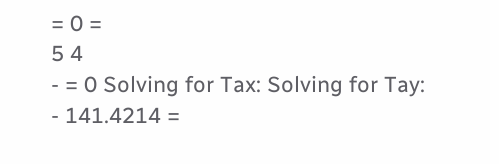= 0 =
5 4
- = 0 Solving for Tax: Solving for Tay:
- 141.4214 =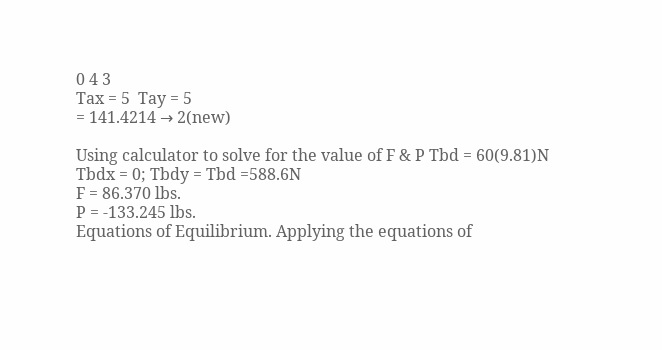0 4 3
Tax = 5  Tay = 5
= 141.4214 → 2(new)

Using calculator to solve for the value of F & P Tbd = 60(9.81)N Tbdx = 0; Tbdy = Tbd =588.6N
F = 86.370 lbs.
P = -133.245 lbs.
Equations of Equilibrium. Applying the equations of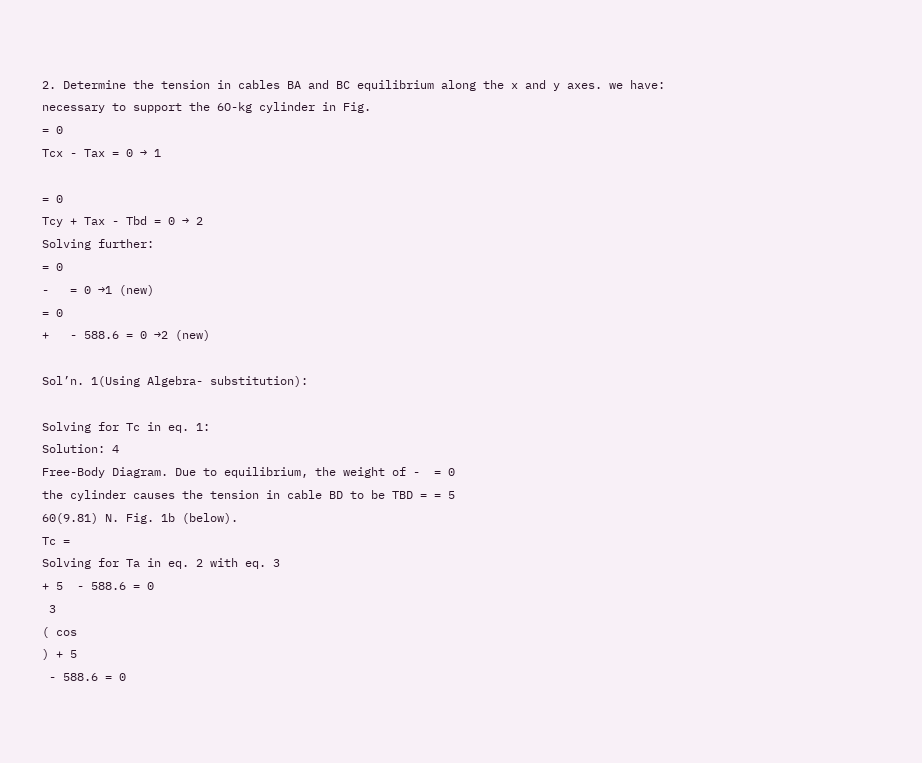2. Determine the tension in cables BA and BC equilibrium along the x and y axes. we have:
necessary to support the 6O-kg cylinder in Fig.
= 0
Tcx - Tax = 0 → 1

= 0
Tcy + Tax - Tbd = 0 → 2
Solving further:
= 0
-   = 0 →1 (new)
= 0
+   - 588.6 = 0 →2 (new)

Sol’n. 1(Using Algebra- substitution):

Solving for Tc in eq. 1:
Solution: 4
Free-Body Diagram. Due to equilibrium, the weight of -  = 0
the cylinder causes the tension in cable BD to be TBD = = 5
60(9.81) N. Fig. 1b (below).
Tc =
Solving for Ta in eq. 2 with eq. 3
+ 5  - 588.6 = 0
 3
( cos
) + 5
 - 588.6 = 0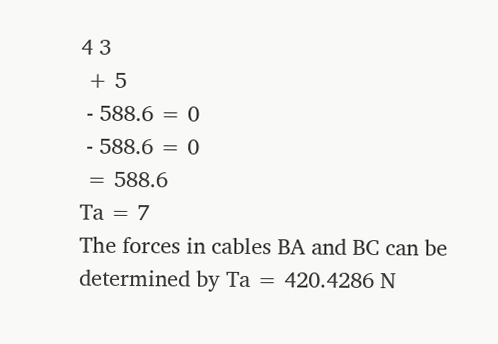4 3
 + 5
 - 588.6 = 0
 - 588.6 = 0
 = 588.6
Ta = 7
The forces in cables BA and BC can be determined by Ta = 420.4286 N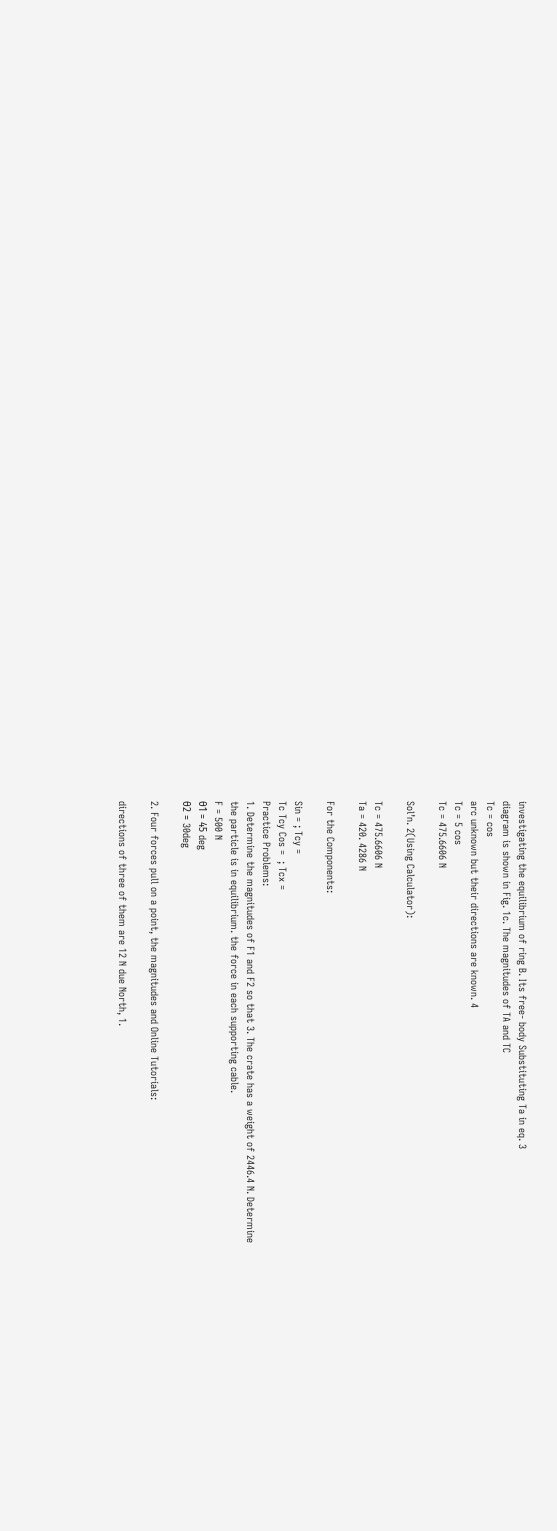investigating the equilibrium of ring B. Its free- body Substituting Ta in eq. 3
diagram is shown in Fig. 1c. The magnitudes of TA and TC
Tc = cos
arc unknown but their directions are known. 4
Tc = 5 cos
Tc = 475.6606 N

Sol’n. 2(Using Calculator):

Tc = 475.6606 N
Ta = 420. 4286 N

For the Components:

Sin = ; Tcy =
Tc Tcy Cos =  ; Tcx =
Practice Problems:
1. Determine the magnitudes of F1 and F2 so that 3. The crate has a weight of 2446.4 N. Determine
the particle is in equilibrium. the force in each supporting cable.
F = 500 N
θ1 = 45 deg
θ2 = 30deg

2. Four forces pull on a point, the magnitudes and Online Tutorials:

directions of three of them are 12 N due North, 1.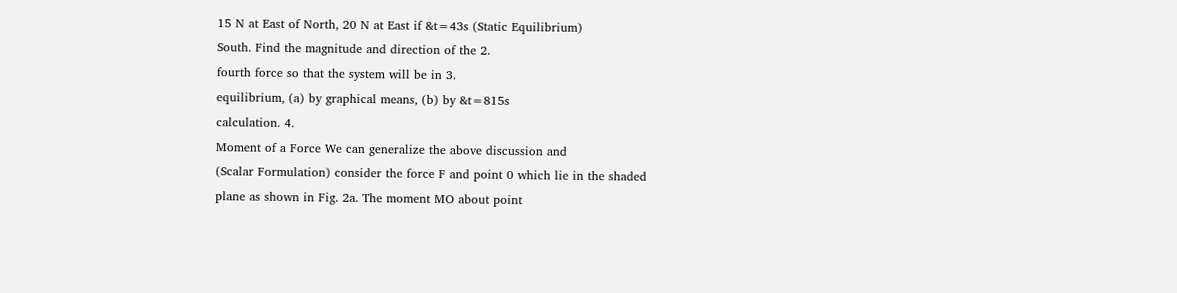15 N at East of North, 20 N at East if &t=43s (Static Equilibrium)
South. Find the magnitude and direction of the 2.
fourth force so that the system will be in 3.
equilibrium, (a) by graphical means, (b) by &t=815s
calculation. 4.
Moment of a Force We can generalize the above discussion and
(Scalar Formulation) consider the force F and point 0 which lie in the shaded
plane as shown in Fig. 2a. The moment MO about point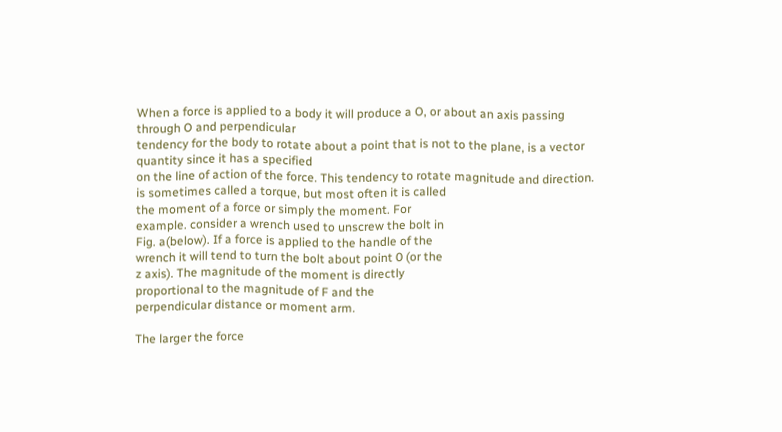When a force is applied to a body it will produce a O, or about an axis passing through O and perpendicular
tendency for the body to rotate about a point that is not to the plane, is a vector quantity since it has a specified
on the line of action of the force. This tendency to rotate magnitude and direction.
is sometimes called a torque, but most often it is called
the moment of a force or simply the moment. For
example. consider a wrench used to unscrew the bolt in
Fig. a(below). If a force is applied to the handle of the
wrench it will tend to turn the bolt about point 0 (or the
z axis). The magnitude of the moment is directly
proportional to the magnitude of F and the
perpendicular distance or moment arm.

The larger the force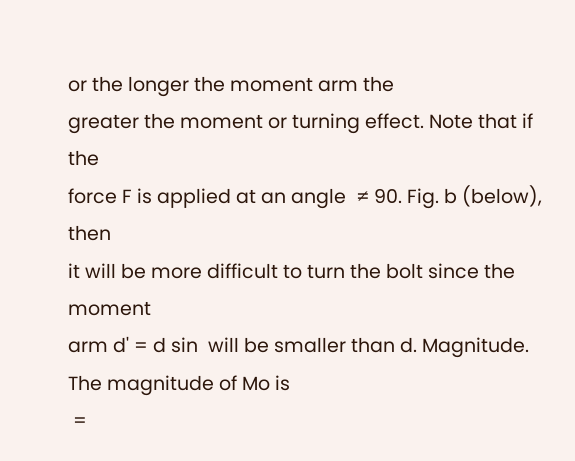or the longer the moment arm the
greater the moment or turning effect. Note that if the
force F is applied at an angle  ≠ 90. Fig. b (below), then
it will be more difficult to turn the bolt since the moment
arm d' = d sin  will be smaller than d. Magnitude. The magnitude of Mo is
 =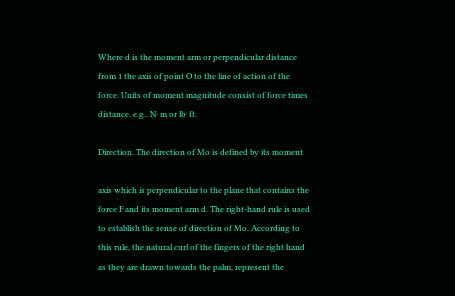Where d is the moment arm or perpendicular distance
from 1 the axis of point O to the line of action of the
force. Units of moment magnitude consist of force times
distance. e.g.. N· m or lb· ft.

Direction. The direction of Mo is defined by its moment

axis which is perpendicular to the plane that contains the
force F and its moment arm d. The right-hand rule is used
to establish the sense of direction of Mo. According to
this rule, the natural curl of the fingers of the right hand
as they are drawn towards the palm, represent the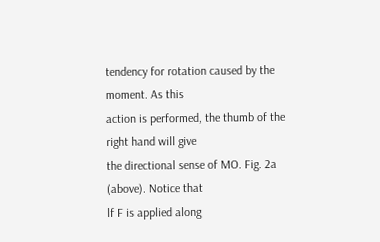tendency for rotation caused by the moment. As this
action is performed, the thumb of the right hand will give
the directional sense of MO. Fig. 2a (above). Notice that
lf F is applied along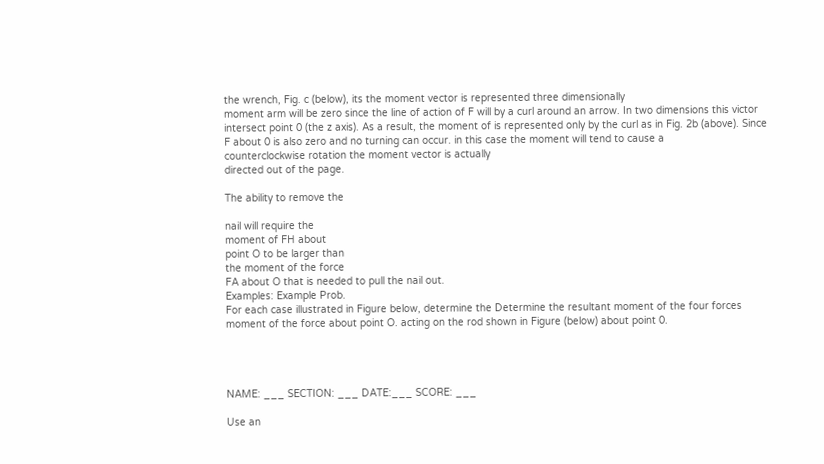the wrench, Fig. c (below), its the moment vector is represented three dimensionally
moment arm will be zero since the line of action of F will by a curl around an arrow. In two dimensions this victor
intersect point 0 (the z axis). As a result, the moment of is represented only by the curl as in Fig. 2b (above). Since
F about 0 is also zero and no turning can occur. in this case the moment will tend to cause a
counterclockwise rotation the moment vector is actually
directed out of the page.

The ability to remove the

nail will require the
moment of FH about
point O to be larger than
the moment of the force
FA about O that is needed to pull the nail out.
Examples: Example Prob.
For each case illustrated in Figure below, determine the Determine the resultant moment of the four forces
moment of the force about point O. acting on the rod shown in Figure (below) about point 0.




NAME: ___ SECTION: ___ DATE:___ SCORE: ___

Use an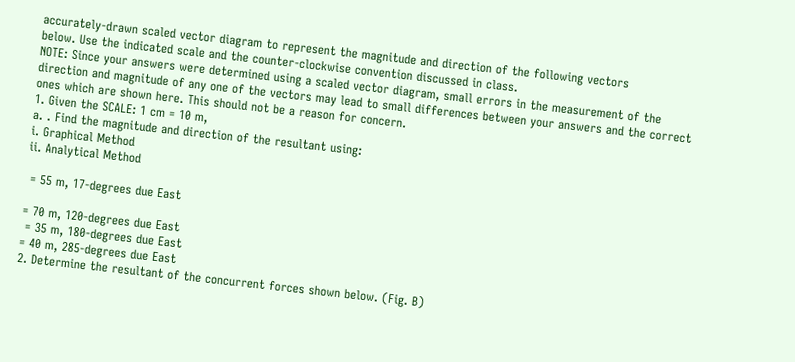accurately-drawn scaled vector diagram to represent the magnitude and direction of the following vectors
below. Use the indicated scale and the counter-clockwise convention discussed in class.
NOTE: Since your answers were determined using a scaled vector diagram, small errors in the measurement of the
direction and magnitude of any one of the vectors may lead to small differences between your answers and the correct
ones which are shown here. This should not be a reason for concern.
1. Given the SCALE: 1 cm = 10 m,
a. . Find the magnitude and direction of the resultant using:
i. Graphical Method
ii. Analytical Method

 = 55 m, 17-degrees due East

= 70 m, 120-degrees due East
 = 35 m, 180-degrees due East
= 40 m, 285-degrees due East
2. Determine the resultant of the concurrent forces shown below. (Fig. B)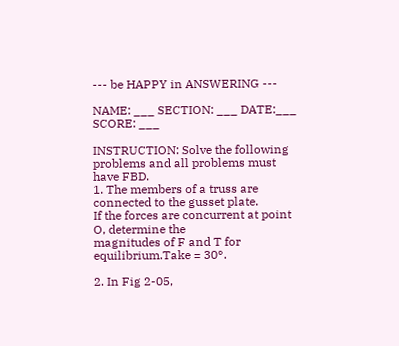--- be HAPPY in ANSWERING ---

NAME: ___ SECTION: ___ DATE:___ SCORE: ___

INSTRUCTION: Solve the following problems and all problems must have FBD.
1. The members of a truss are connected to the gusset plate.
If the forces are concurrent at point O, determine the
magnitudes of F and T for equilibrium.Take = 30°.

2. In Fig 2-05,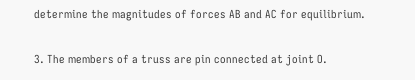determine the magnitudes of forces AB and AC for equilibrium.

3. The members of a truss are pin connected at joint O.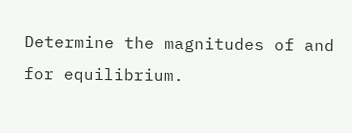Determine the magnitudes of and for equilibrium.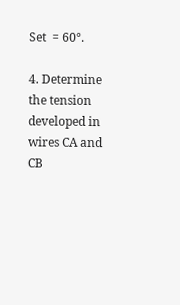Set  = 60°.

4. Determine the tension developed in wires CA and CB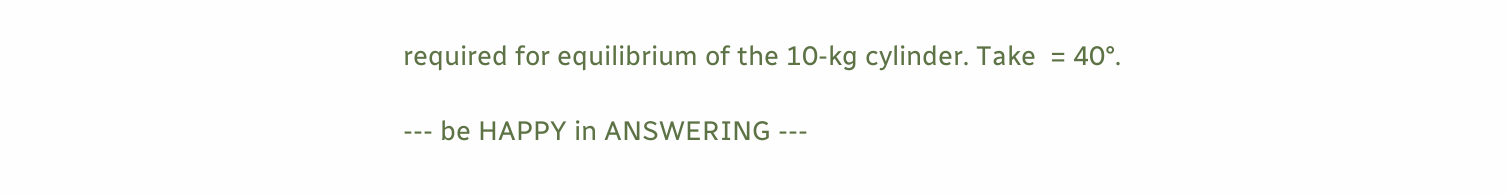required for equilibrium of the 10-kg cylinder. Take  = 40°.

--- be HAPPY in ANSWERING ---